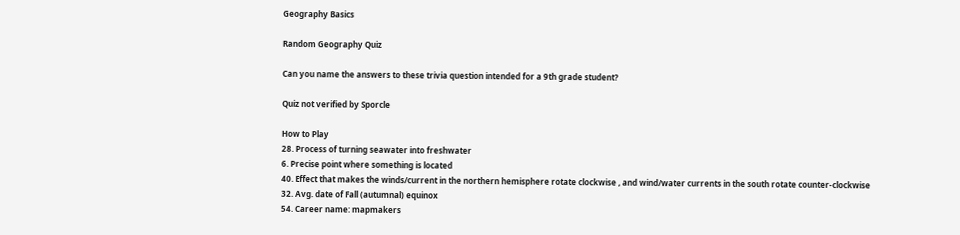Geography Basics

Random Geography Quiz

Can you name the answers to these trivia question intended for a 9th grade student?

Quiz not verified by Sporcle

How to Play
28. Process of turning seawater into freshwater
6. Precise point where something is located
40. Effect that makes the winds/current in the northern hemisphere rotate clockwise , and wind/water currents in the south rotate counter-clockwise
32. Avg. date of Fall (autumnal) equinox
54. Career name: mapmakers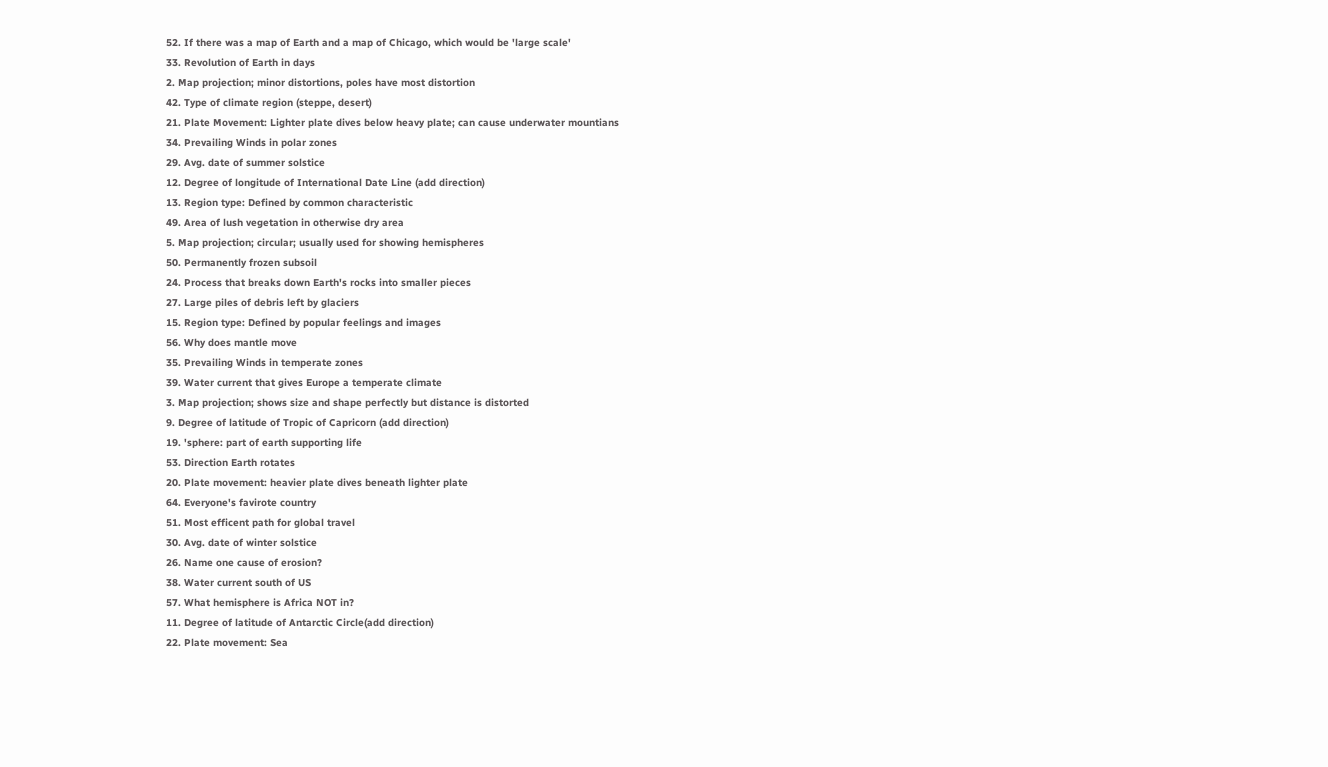52. If there was a map of Earth and a map of Chicago, which would be 'large scale'
33. Revolution of Earth in days
2. Map projection; minor distortions, poles have most distortion
42. Type of climate region (steppe, desert)
21. Plate Movement: Lighter plate dives below heavy plate; can cause underwater mountians
34. Prevailing Winds in polar zones
29. Avg. date of summer solstice
12. Degree of longitude of International Date Line (add direction)
13. Region type: Defined by common characteristic
49. Area of lush vegetation in otherwise dry area
5. Map projection; circular; usually used for showing hemispheres
50. Permanently frozen subsoil
24. Process that breaks down Earth's rocks into smaller pieces
27. Large piles of debris left by glaciers
15. Region type: Defined by popular feelings and images
56. Why does mantle move
35. Prevailing Winds in temperate zones
39. Water current that gives Europe a temperate climate
3. Map projection; shows size and shape perfectly but distance is distorted
9. Degree of latitude of Tropic of Capricorn (add direction)
19. 'sphere: part of earth supporting life
53. Direction Earth rotates
20. Plate movement: heavier plate dives beneath lighter plate
64. Everyone's favirote country
51. Most efficent path for global travel
30. Avg. date of winter solstice
26. Name one cause of erosion?
38. Water current south of US
57. What hemisphere is Africa NOT in?
11. Degree of latitude of Antarctic Circle(add direction)
22. Plate movement: Sea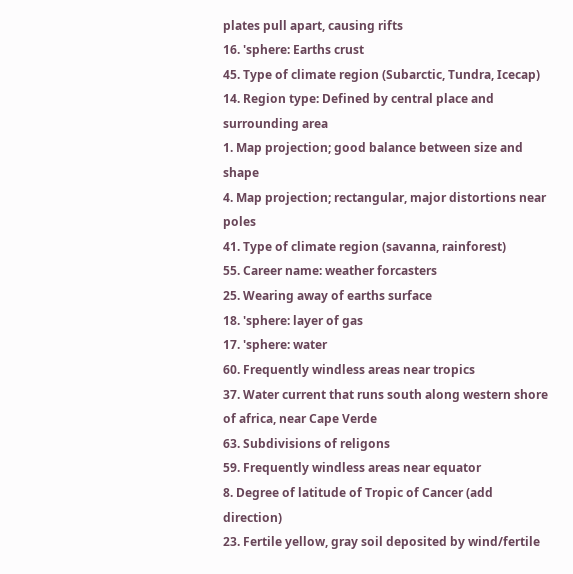plates pull apart, causing rifts
16. 'sphere: Earths crust
45. Type of climate region (Subarctic, Tundra, Icecap)
14. Region type: Defined by central place and surrounding area
1. Map projection; good balance between size and shape
4. Map projection; rectangular, major distortions near poles
41. Type of climate region (savanna, rainforest)
55. Career name: weather forcasters
25. Wearing away of earths surface
18. 'sphere: layer of gas
17. 'sphere: water
60. Frequently windless areas near tropics
37. Water current that runs south along western shore of africa, near Cape Verde
63. Subdivisions of religons
59. Frequently windless areas near equator
8. Degree of latitude of Tropic of Cancer (add direction)
23. Fertile yellow, gray soil deposited by wind/fertile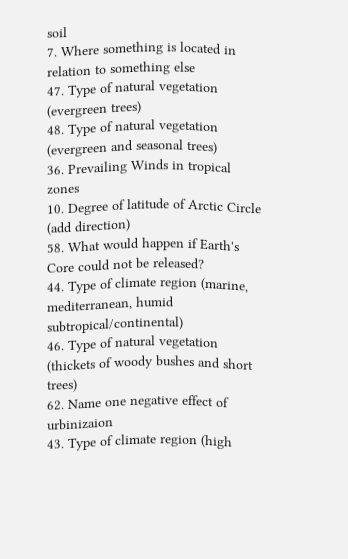soil
7. Where something is located in relation to something else
47. Type of natural vegetation (evergreen trees)
48. Type of natural vegetation (evergreen and seasonal trees)
36. Prevailing Winds in tropical zones
10. Degree of latitude of Arctic Circle (add direction)
58. What would happen if Earth's Core could not be released?
44. Type of climate region (marine, mediterranean, humid subtropical/continental)
46. Type of natural vegetation (thickets of woody bushes and short trees)
62. Name one negative effect of urbinizaion
43. Type of climate region (high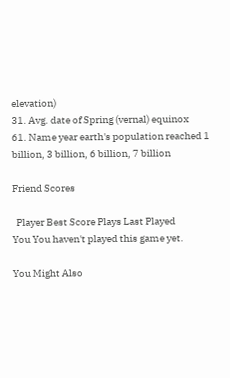elevation)
31. Avg. date of Spring (vernal) equinox
61. Name year earth's population reached 1 billion, 3 billion, 6 billion, 7 billion

Friend Scores

  Player Best Score Plays Last Played
You You haven't played this game yet.

You Might Also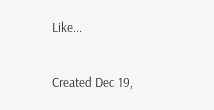Like...


Created Dec 19,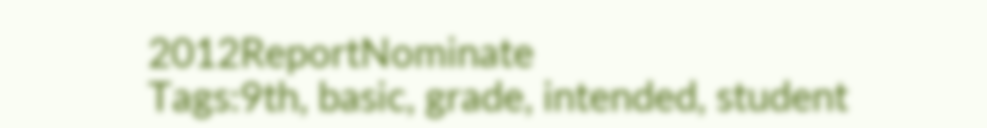2012ReportNominate
Tags:9th, basic, grade, intended, student